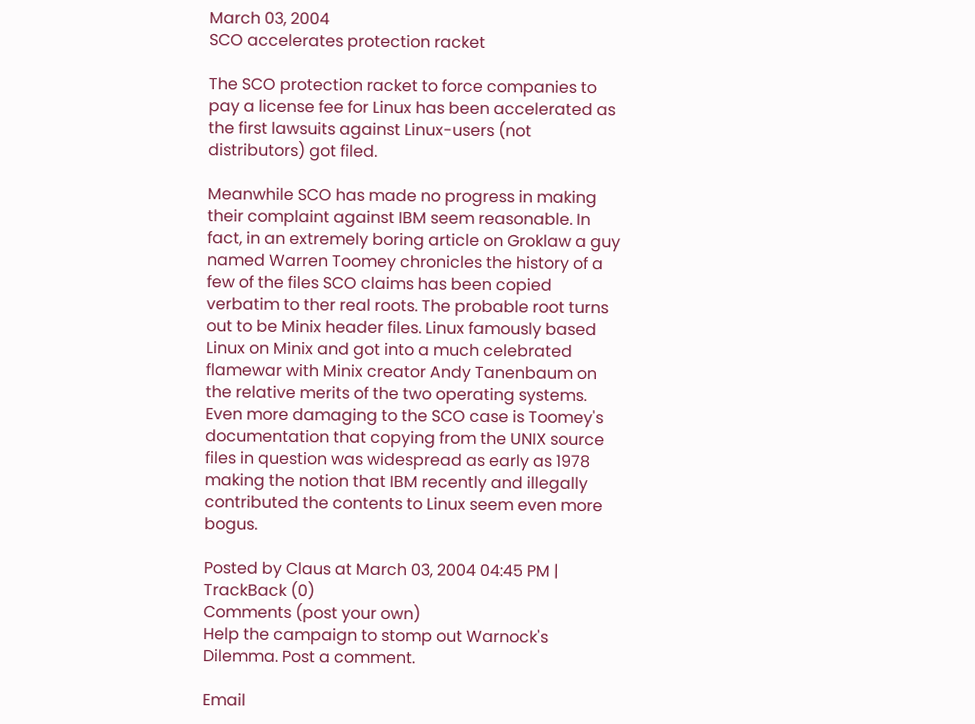March 03, 2004
SCO accelerates protection racket

The SCO protection racket to force companies to pay a license fee for Linux has been accelerated as the first lawsuits against Linux-users (not distributors) got filed.

Meanwhile SCO has made no progress in making their complaint against IBM seem reasonable. In fact, in an extremely boring article on Groklaw a guy named Warren Toomey chronicles the history of a few of the files SCO claims has been copied verbatim to ther real roots. The probable root turns out to be Minix header files. Linux famously based Linux on Minix and got into a much celebrated flamewar with Minix creator Andy Tanenbaum on the relative merits of the two operating systems. Even more damaging to the SCO case is Toomey's documentation that copying from the UNIX source files in question was widespread as early as 1978 making the notion that IBM recently and illegally contributed the contents to Linux seem even more bogus.

Posted by Claus at March 03, 2004 04:45 PM | TrackBack (0)
Comments (post your own)
Help the campaign to stomp out Warnock's Dilemma. Post a comment.

Email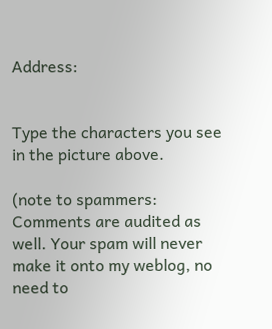Address:


Type the characters you see in the picture above.

(note to spammers: Comments are audited as well. Your spam will never make it onto my weblog, no need to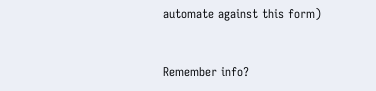automate against this form)


Remember info?